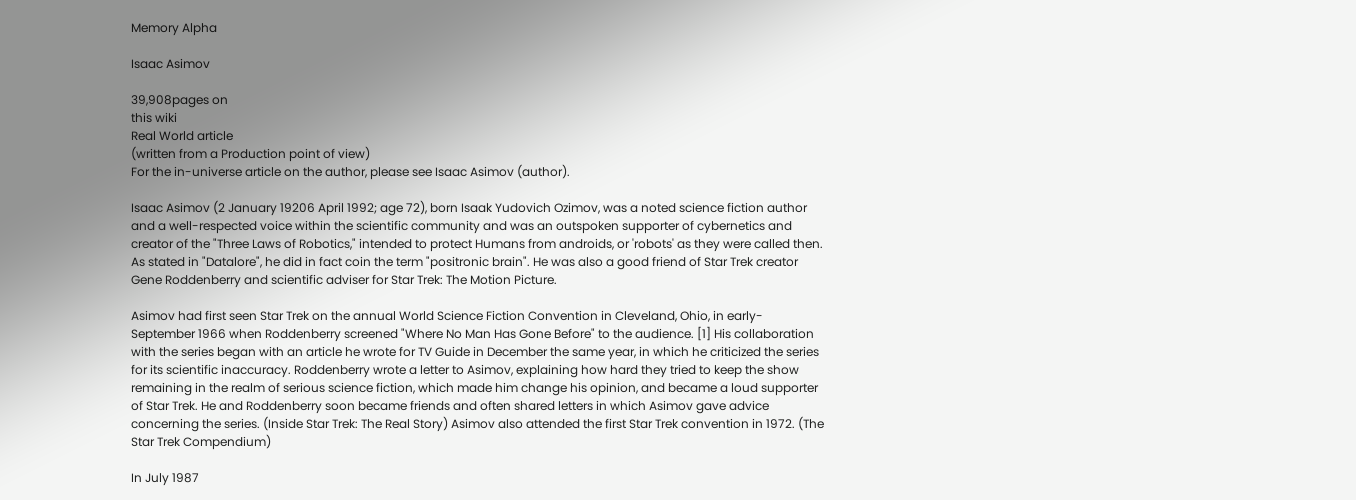Memory Alpha

Isaac Asimov

39,908pages on
this wiki
Real World article
(written from a Production point of view)
For the in-universe article on the author, please see Isaac Asimov (author).

Isaac Asimov (2 January 19206 April 1992; age 72), born Isaak Yudovich Ozimov, was a noted science fiction author and a well-respected voice within the scientific community and was an outspoken supporter of cybernetics and creator of the "Three Laws of Robotics," intended to protect Humans from androids, or 'robots' as they were called then. As stated in "Datalore", he did in fact coin the term "positronic brain". He was also a good friend of Star Trek creator Gene Roddenberry and scientific adviser for Star Trek: The Motion Picture.

Asimov had first seen Star Trek on the annual World Science Fiction Convention in Cleveland, Ohio, in early-September 1966 when Roddenberry screened "Where No Man Has Gone Before" to the audience. [1] His collaboration with the series began with an article he wrote for TV Guide in December the same year, in which he criticized the series for its scientific inaccuracy. Roddenberry wrote a letter to Asimov, explaining how hard they tried to keep the show remaining in the realm of serious science fiction, which made him change his opinion, and became a loud supporter of Star Trek. He and Roddenberry soon became friends and often shared letters in which Asimov gave advice concerning the series. (Inside Star Trek: The Real Story) Asimov also attended the first Star Trek convention in 1972. (The Star Trek Compendium)

In July 1987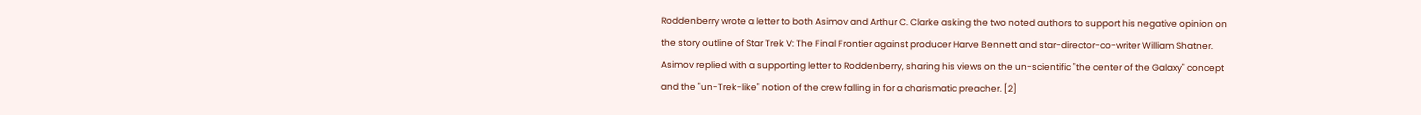Roddenberry wrote a letter to both Asimov and Arthur C. Clarke asking the two noted authors to support his negative opinion on the story outline of Star Trek V: The Final Frontier against producer Harve Bennett and star-director-co-writer William Shatner. Asimov replied with a supporting letter to Roddenberry, sharing his views on the un-scientific "the center of the Galaxy" concept and the "un-Trek-like" notion of the crew falling in for a charismatic preacher. [2]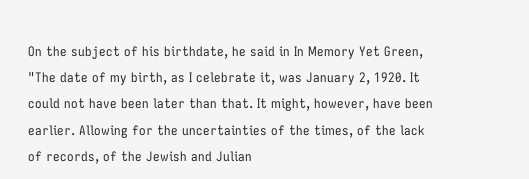On the subject of his birthdate, he said in In Memory Yet Green, "The date of my birth, as I celebrate it, was January 2, 1920. It could not have been later than that. It might, however, have been earlier. Allowing for the uncertainties of the times, of the lack of records, of the Jewish and Julian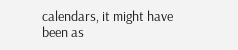calendars, it might have been as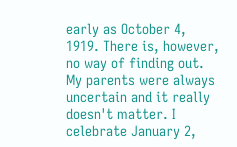early as October 4, 1919. There is, however, no way of finding out. My parents were always uncertain and it really doesn't matter. I celebrate January 2,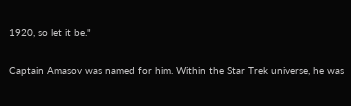1920, so let it be."

Captain Amasov was named for him. Within the Star Trek universe, he was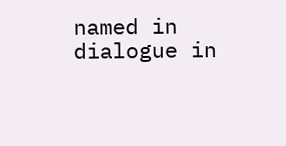named in dialogue in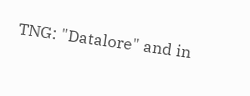TNG: "Datalore" and in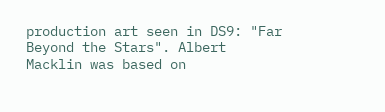production art seen in DS9: "Far Beyond the Stars". Albert Macklin was based on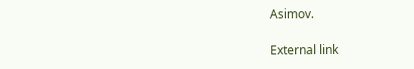Asimov.

External link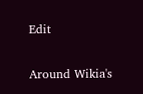Edit

Around Wikia's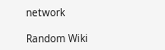network

Random Wiki